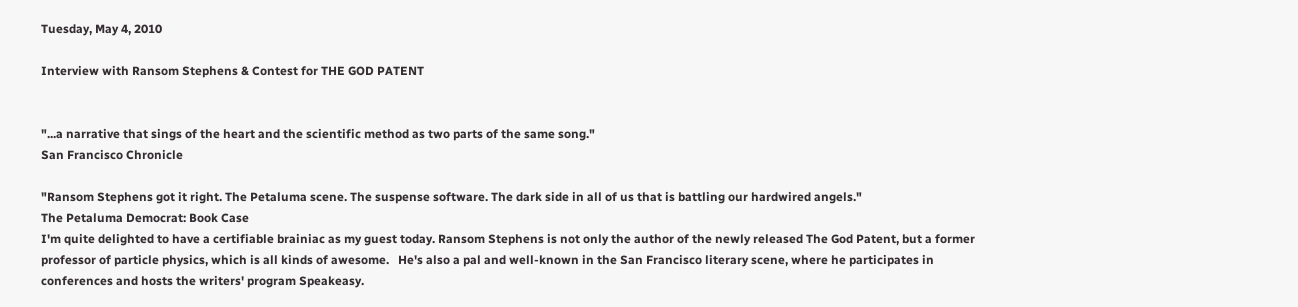Tuesday, May 4, 2010

Interview with Ransom Stephens & Contest for THE GOD PATENT


"...a narrative that sings of the heart and the scientific method as two parts of the same song."
San Francisco Chronicle

"Ransom Stephens got it right. The Petaluma scene. The suspense software. The dark side in all of us that is battling our hardwired angels."
The Petaluma Democrat: Book Case
I'm quite delighted to have a certifiable brainiac as my guest today. Ransom Stephens is not only the author of the newly released The God Patent, but a former professor of particle physics, which is all kinds of awesome.   He's also a pal and well-known in the San Francisco literary scene, where he participates in conferences and hosts the writers' program Speakeasy.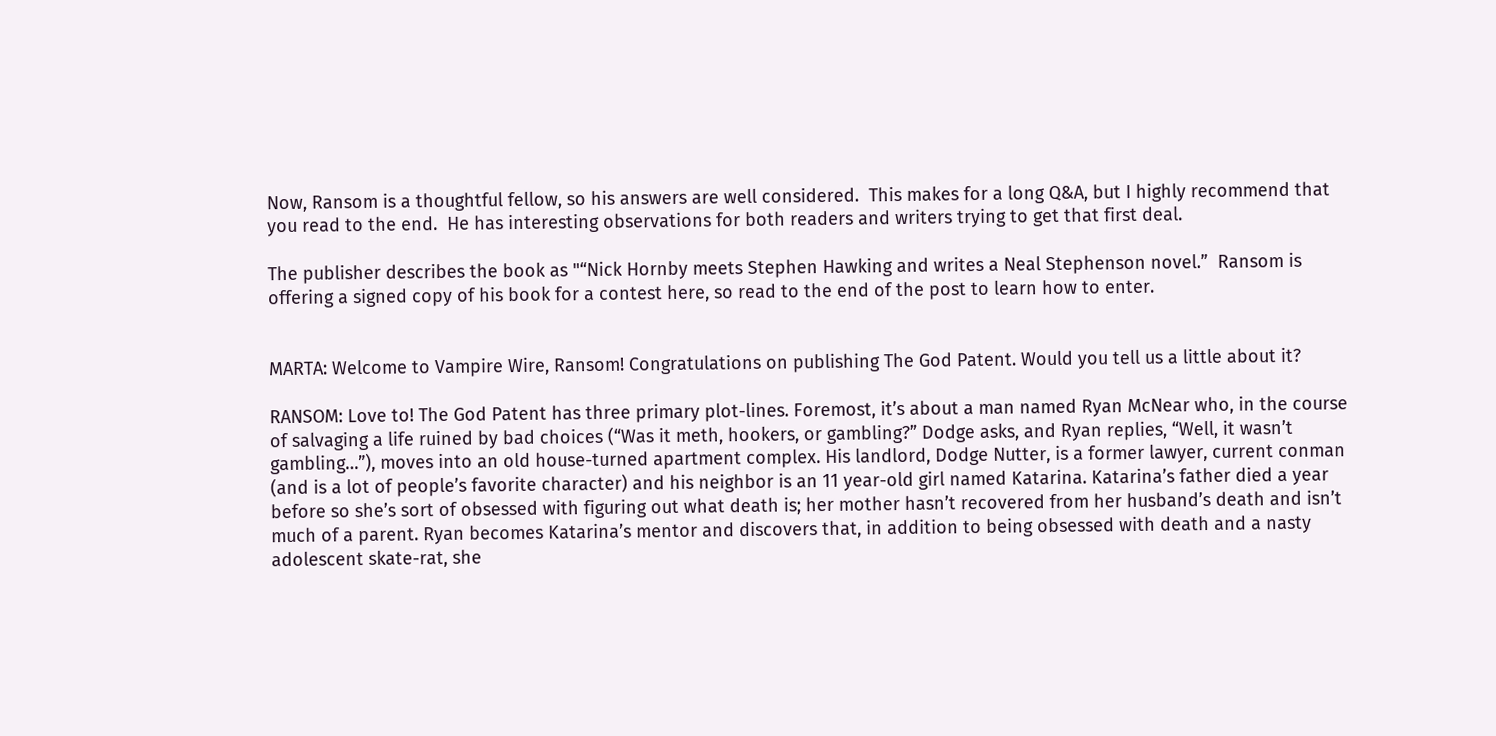Now, Ransom is a thoughtful fellow, so his answers are well considered.  This makes for a long Q&A, but I highly recommend that you read to the end.  He has interesting observations for both readers and writers trying to get that first deal.

The publisher describes the book as "“Nick Hornby meets Stephen Hawking and writes a Neal Stephenson novel.”  Ransom is offering a signed copy of his book for a contest here, so read to the end of the post to learn how to enter.


MARTA: Welcome to Vampire Wire, Ransom! Congratulations on publishing The God Patent. Would you tell us a little about it?

RANSOM: Love to! The God Patent has three primary plot-lines. Foremost, it’s about a man named Ryan McNear who, in the course of salvaging a life ruined by bad choices (“Was it meth, hookers, or gambling?” Dodge asks, and Ryan replies, “Well, it wasn’t gambling…”), moves into an old house-turned apartment complex. His landlord, Dodge Nutter, is a former lawyer, current conman (and is a lot of people’s favorite character) and his neighbor is an 11 year-old girl named Katarina. Katarina’s father died a year before so she’s sort of obsessed with figuring out what death is; her mother hasn’t recovered from her husband’s death and isn’t much of a parent. Ryan becomes Katarina’s mentor and discovers that, in addition to being obsessed with death and a nasty adolescent skate-rat, she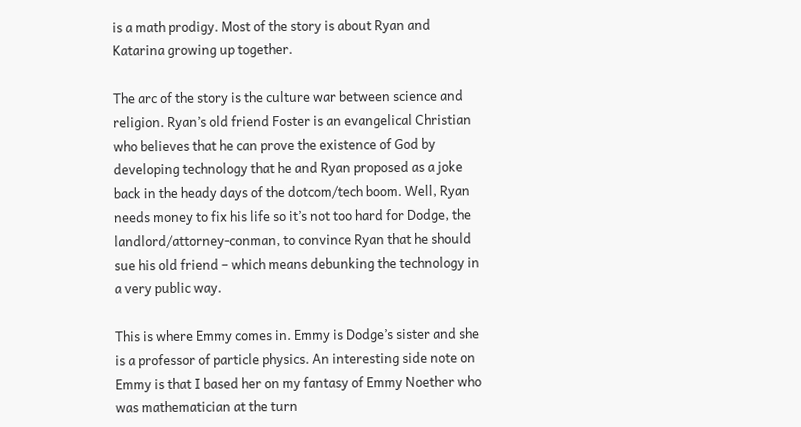is a math prodigy. Most of the story is about Ryan and Katarina growing up together.

The arc of the story is the culture war between science and religion. Ryan’s old friend Foster is an evangelical Christian who believes that he can prove the existence of God by developing technology that he and Ryan proposed as a joke back in the heady days of the dotcom/tech boom. Well, Ryan needs money to fix his life so it’s not too hard for Dodge, the landlord/attorney-conman, to convince Ryan that he should sue his old friend – which means debunking the technology in a very public way.

This is where Emmy comes in. Emmy is Dodge’s sister and she is a professor of particle physics. An interesting side note on Emmy is that I based her on my fantasy of Emmy Noether who was mathematician at the turn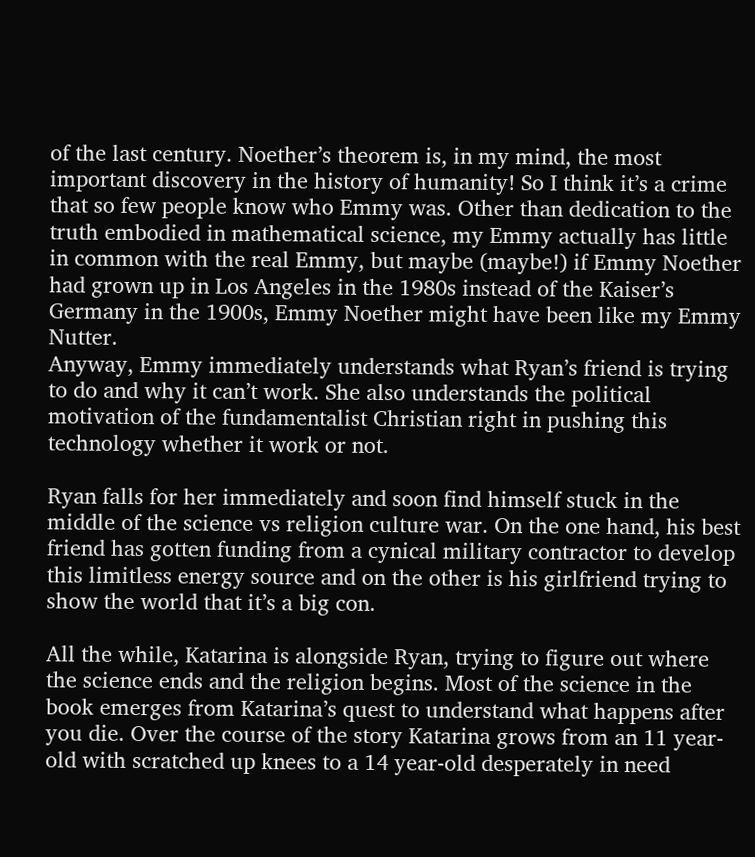of the last century. Noether’s theorem is, in my mind, the most important discovery in the history of humanity! So I think it’s a crime that so few people know who Emmy was. Other than dedication to the truth embodied in mathematical science, my Emmy actually has little in common with the real Emmy, but maybe (maybe!) if Emmy Noether had grown up in Los Angeles in the 1980s instead of the Kaiser’s Germany in the 1900s, Emmy Noether might have been like my Emmy Nutter.
Anyway, Emmy immediately understands what Ryan’s friend is trying to do and why it can’t work. She also understands the political motivation of the fundamentalist Christian right in pushing this technology whether it work or not.

Ryan falls for her immediately and soon find himself stuck in the middle of the science vs religion culture war. On the one hand, his best friend has gotten funding from a cynical military contractor to develop this limitless energy source and on the other is his girlfriend trying to show the world that it’s a big con.

All the while, Katarina is alongside Ryan, trying to figure out where the science ends and the religion begins. Most of the science in the book emerges from Katarina’s quest to understand what happens after you die. Over the course of the story Katarina grows from an 11 year-old with scratched up knees to a 14 year-old desperately in need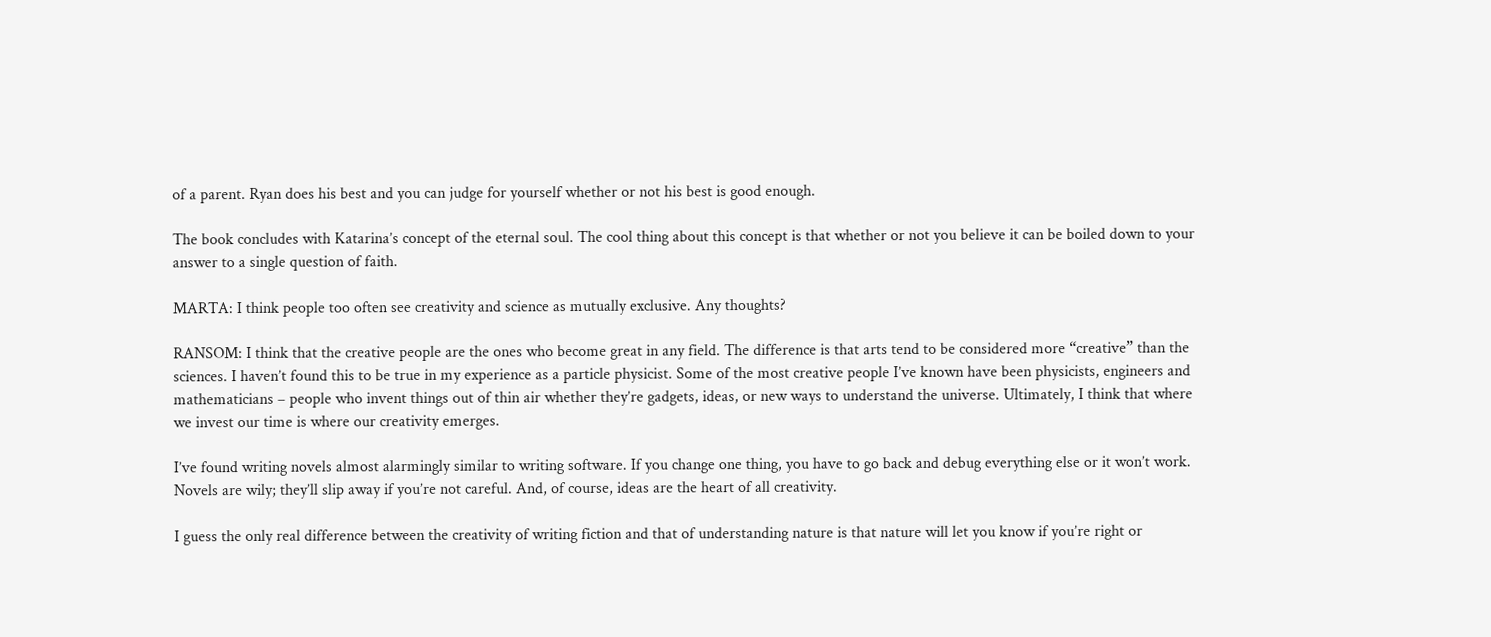of a parent. Ryan does his best and you can judge for yourself whether or not his best is good enough.

The book concludes with Katarina’s concept of the eternal soul. The cool thing about this concept is that whether or not you believe it can be boiled down to your answer to a single question of faith.

MARTA: I think people too often see creativity and science as mutually exclusive. Any thoughts?

RANSOM: I think that the creative people are the ones who become great in any field. The difference is that arts tend to be considered more “creative” than the sciences. I haven’t found this to be true in my experience as a particle physicist. Some of the most creative people I’ve known have been physicists, engineers and mathematicians – people who invent things out of thin air whether they’re gadgets, ideas, or new ways to understand the universe. Ultimately, I think that where we invest our time is where our creativity emerges.

I’ve found writing novels almost alarmingly similar to writing software. If you change one thing, you have to go back and debug everything else or it won’t work. Novels are wily; they’ll slip away if you’re not careful. And, of course, ideas are the heart of all creativity.

I guess the only real difference between the creativity of writing fiction and that of understanding nature is that nature will let you know if you’re right or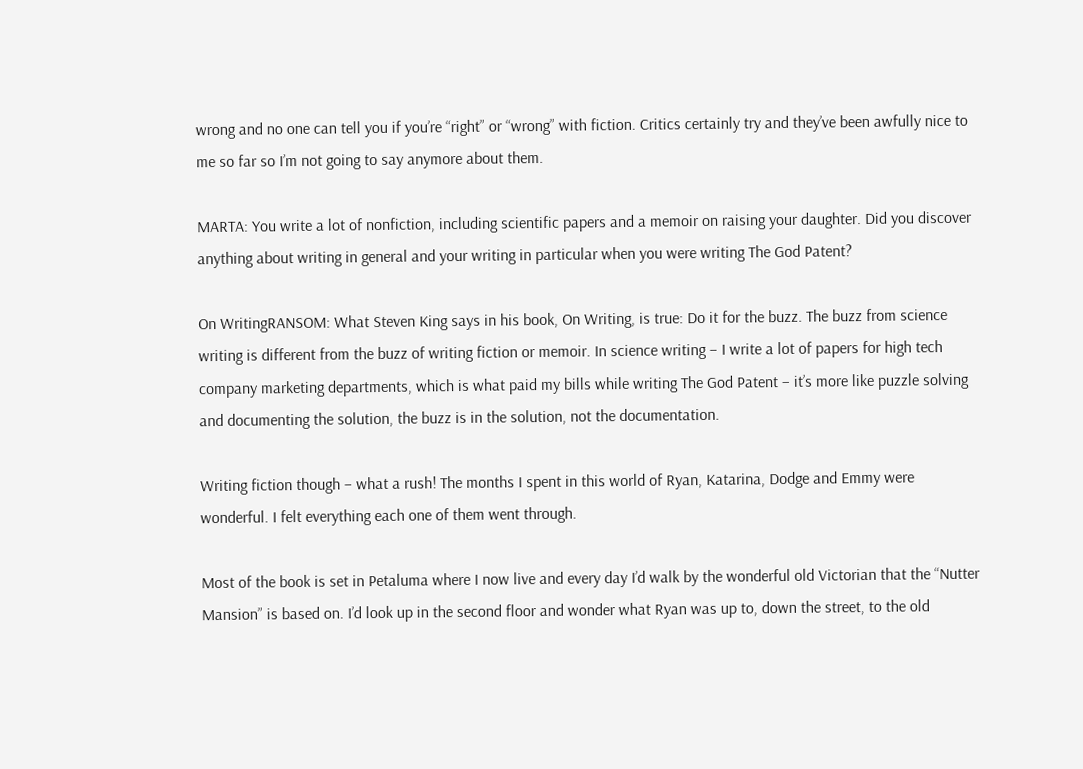wrong and no one can tell you if you’re “right” or “wrong” with fiction. Critics certainly try and they’ve been awfully nice to me so far so I’m not going to say anymore about them.

MARTA: You write a lot of nonfiction, including scientific papers and a memoir on raising your daughter. Did you discover anything about writing in general and your writing in particular when you were writing The God Patent?

On WritingRANSOM: What Steven King says in his book, On Writing, is true: Do it for the buzz. The buzz from science writing is different from the buzz of writing fiction or memoir. In science writing – I write a lot of papers for high tech company marketing departments, which is what paid my bills while writing The God Patent – it’s more like puzzle solving and documenting the solution, the buzz is in the solution, not the documentation.

Writing fiction though – what a rush! The months I spent in this world of Ryan, Katarina, Dodge and Emmy were wonderful. I felt everything each one of them went through.

Most of the book is set in Petaluma where I now live and every day I’d walk by the wonderful old Victorian that the “Nutter Mansion” is based on. I’d look up in the second floor and wonder what Ryan was up to, down the street, to the old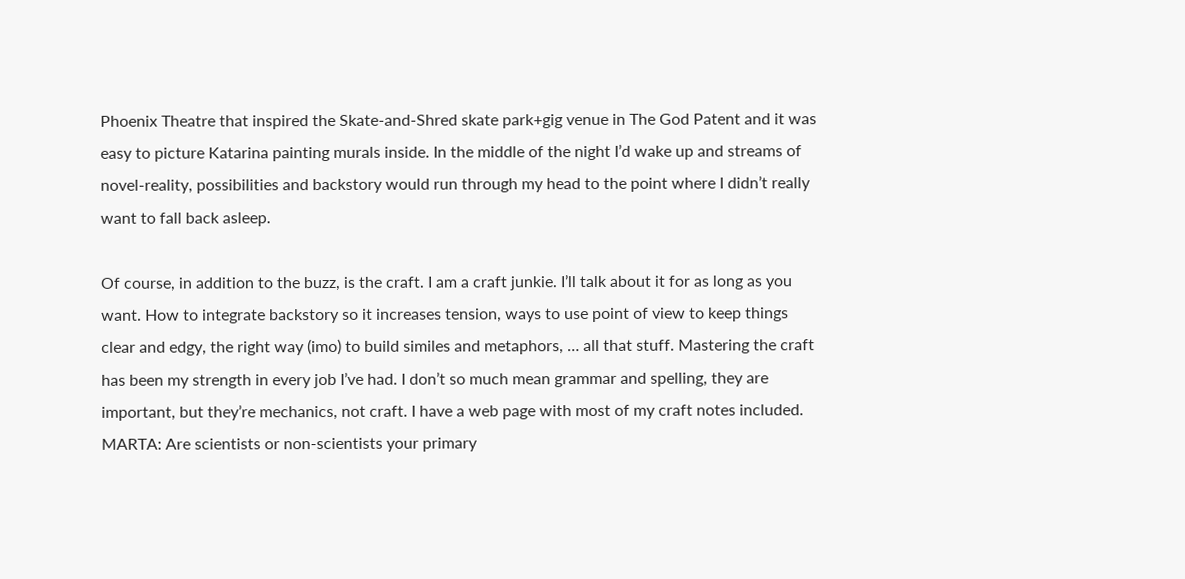Phoenix Theatre that inspired the Skate-and-Shred skate park+gig venue in The God Patent and it was easy to picture Katarina painting murals inside. In the middle of the night I’d wake up and streams of novel-reality, possibilities and backstory would run through my head to the point where I didn’t really want to fall back asleep.

Of course, in addition to the buzz, is the craft. I am a craft junkie. I’ll talk about it for as long as you want. How to integrate backstory so it increases tension, ways to use point of view to keep things clear and edgy, the right way (imo) to build similes and metaphors, … all that stuff. Mastering the craft has been my strength in every job I’ve had. I don’t so much mean grammar and spelling, they are important, but they’re mechanics, not craft. I have a web page with most of my craft notes included.
MARTA: Are scientists or non-scientists your primary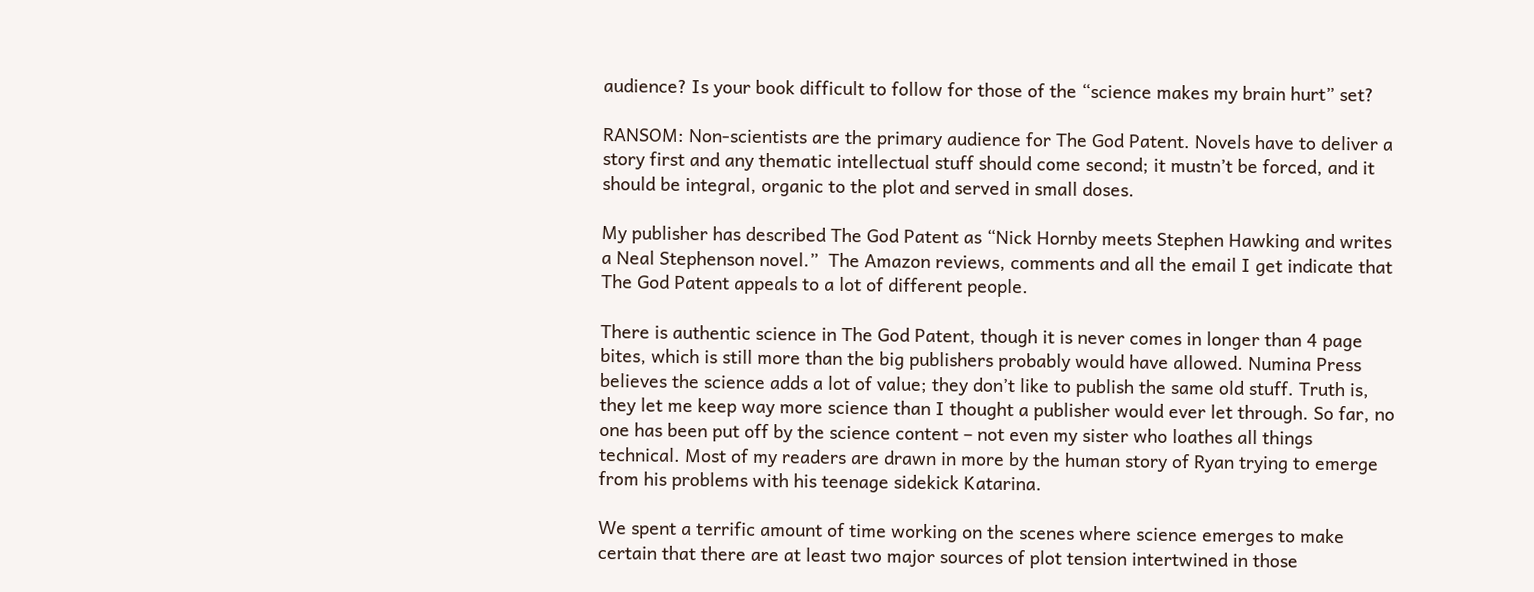audience? Is your book difficult to follow for those of the “science makes my brain hurt” set?

RANSOM: Non-scientists are the primary audience for The God Patent. Novels have to deliver a story first and any thematic intellectual stuff should come second; it mustn’t be forced, and it should be integral, organic to the plot and served in small doses.

My publisher has described The God Patent as “Nick Hornby meets Stephen Hawking and writes a Neal Stephenson novel.”  The Amazon reviews, comments and all the email I get indicate that The God Patent appeals to a lot of different people.

There is authentic science in The God Patent, though it is never comes in longer than 4 page bites, which is still more than the big publishers probably would have allowed. Numina Press believes the science adds a lot of value; they don’t like to publish the same old stuff. Truth is, they let me keep way more science than I thought a publisher would ever let through. So far, no one has been put off by the science content – not even my sister who loathes all things technical. Most of my readers are drawn in more by the human story of Ryan trying to emerge from his problems with his teenage sidekick Katarina.

We spent a terrific amount of time working on the scenes where science emerges to make certain that there are at least two major sources of plot tension intertwined in those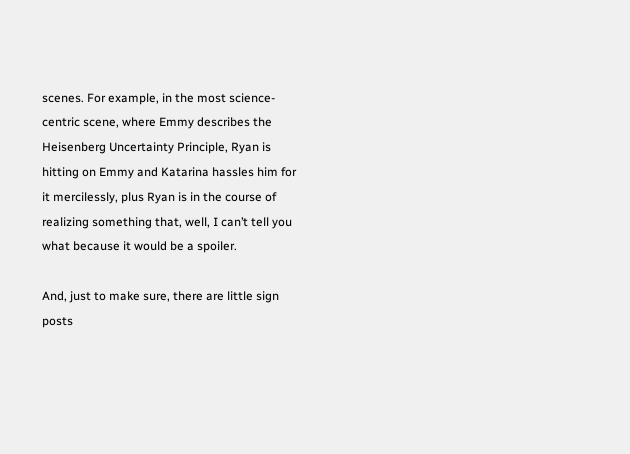scenes. For example, in the most science-centric scene, where Emmy describes the Heisenberg Uncertainty Principle, Ryan is hitting on Emmy and Katarina hassles him for it mercilessly, plus Ryan is in the course of realizing something that, well, I can’t tell you what because it would be a spoiler.

And, just to make sure, there are little sign posts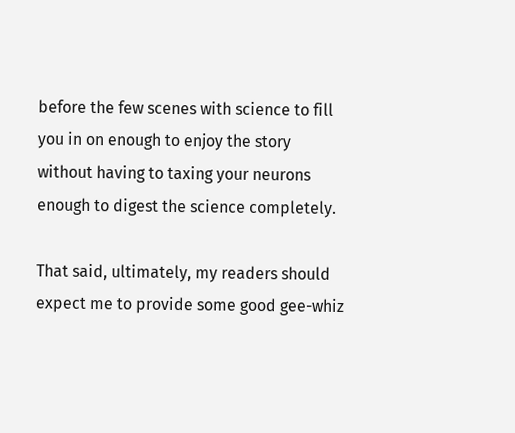before the few scenes with science to fill you in on enough to enjoy the story without having to taxing your neurons enough to digest the science completely.

That said, ultimately, my readers should expect me to provide some good gee-whiz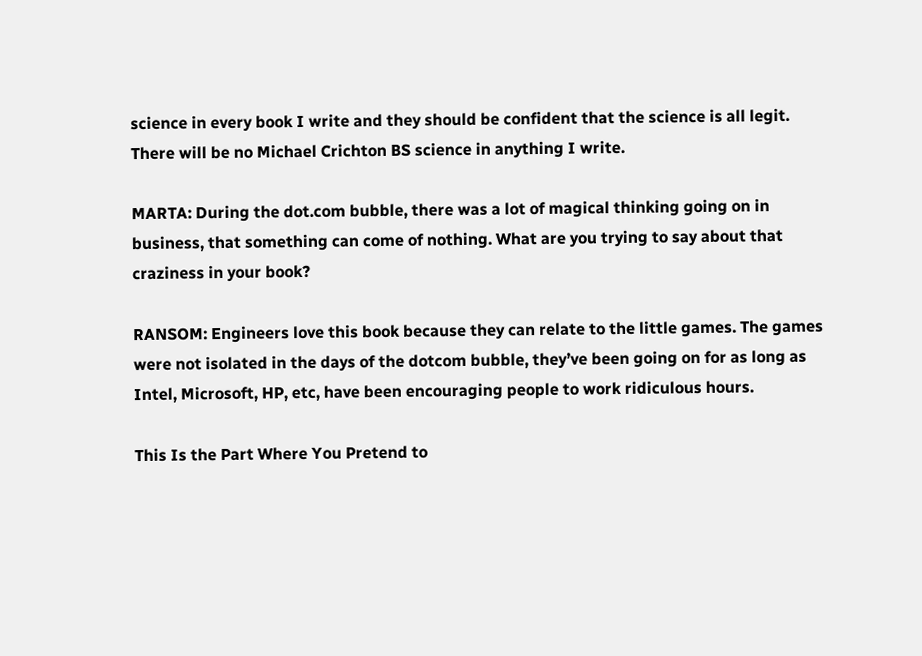science in every book I write and they should be confident that the science is all legit. There will be no Michael Crichton BS science in anything I write.

MARTA: During the dot.com bubble, there was a lot of magical thinking going on in business, that something can come of nothing. What are you trying to say about that craziness in your book?

RANSOM: Engineers love this book because they can relate to the little games. The games were not isolated in the days of the dotcom bubble, they’ve been going on for as long as Intel, Microsoft, HP, etc, have been encouraging people to work ridiculous hours.

This Is the Part Where You Pretend to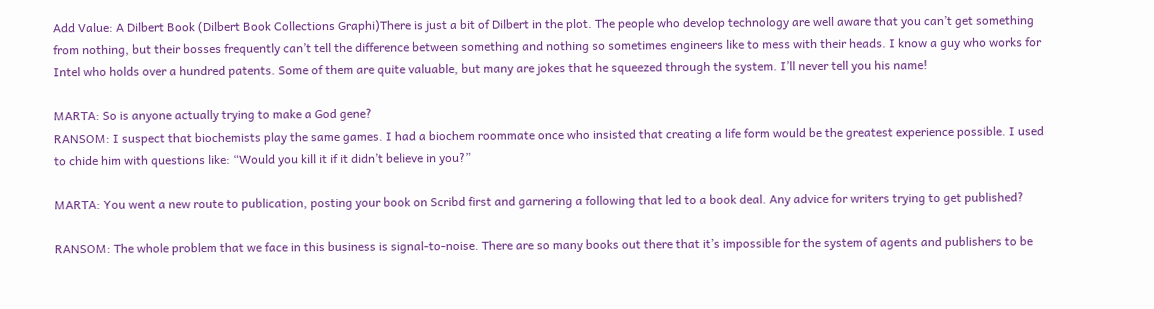Add Value: A Dilbert Book (Dilbert Book Collections Graphi)There is just a bit of Dilbert in the plot. The people who develop technology are well aware that you can’t get something from nothing, but their bosses frequently can’t tell the difference between something and nothing so sometimes engineers like to mess with their heads. I know a guy who works for Intel who holds over a hundred patents. Some of them are quite valuable, but many are jokes that he squeezed through the system. I’ll never tell you his name!

MARTA: So is anyone actually trying to make a God gene?
RANSOM: I suspect that biochemists play the same games. I had a biochem roommate once who insisted that creating a life form would be the greatest experience possible. I used to chide him with questions like: “Would you kill it if it didn’t believe in you?”

MARTA: You went a new route to publication, posting your book on Scribd first and garnering a following that led to a book deal. Any advice for writers trying to get published?

RANSOM: The whole problem that we face in this business is signal-to-noise. There are so many books out there that it’s impossible for the system of agents and publishers to be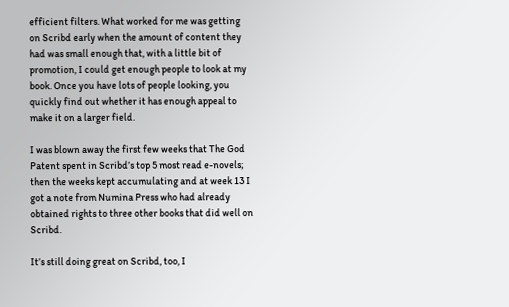efficient filters. What worked for me was getting on Scribd early when the amount of content they had was small enough that, with a little bit of promotion, I could get enough people to look at my book. Once you have lots of people looking, you quickly find out whether it has enough appeal to make it on a larger field.

I was blown away the first few weeks that The God Patent spent in Scribd’s top 5 most read e-novels; then the weeks kept accumulating and at week 13 I got a note from Numina Press who had already obtained rights to three other books that did well on Scribd.

It’s still doing great on Scribd, too, I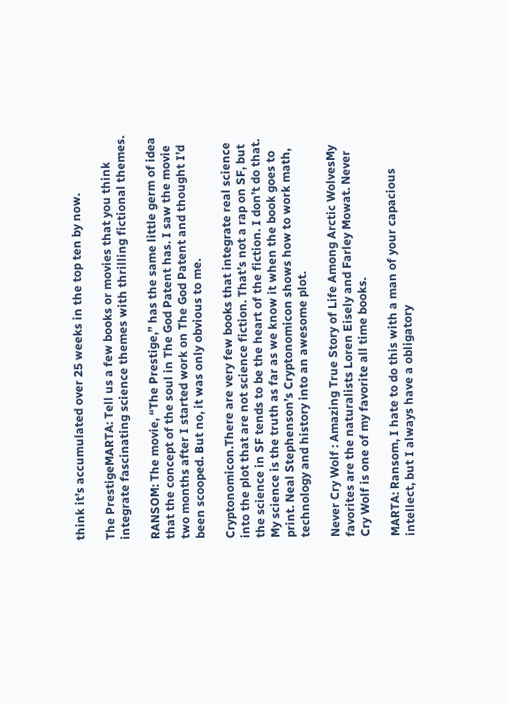think it’s accumulated over 25 weeks in the top ten by now.

The PrestigeMARTA: Tell us a few books or movies that you think integrate fascinating science themes with thrilling fictional themes.

RANSOM: The movie, “The Prestige,” has the same little germ of idea that the concept of the soul in The God Patent has. I saw the movie two months after I started work on The God Patent and thought I’d been scooped. But no, it was only obvious to me.

Cryptonomicon.There are very few books that integrate real science into the plot that are not science fiction. That’s not a rap on SF, but the science in SF tends to be the heart of the fiction. I don’t do that. My science is the truth as far as we know it when the book goes to print. Neal Stephenson’s Cryptonomicon shows how to work math, technology and history into an awesome plot.

Never Cry Wolf : Amazing True Story of Life Among Arctic WolvesMy favorites are the naturalists Loren Eisely and Farley Mowat. Never Cry Wolf is one of my favorite all time books.

MARTA: Ransom, I hate to do this with a man of your capacious intellect, but I always have a obligatory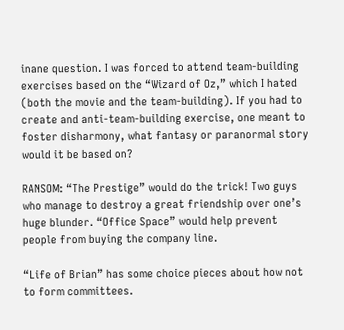inane question. I was forced to attend team-building exercises based on the “Wizard of Oz,” which I hated (both the movie and the team-building). If you had to create and anti-team-building exercise, one meant to foster disharmony, what fantasy or paranormal story would it be based on?

RANSOM: “The Prestige” would do the trick! Two guys who manage to destroy a great friendship over one’s huge blunder. “Office Space” would help prevent people from buying the company line.

“Life of Brian” has some choice pieces about how not to form committees.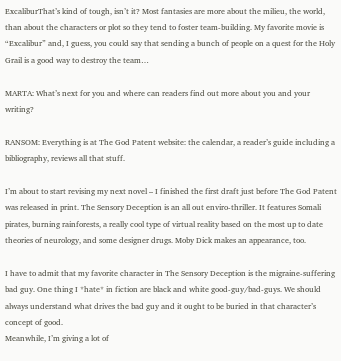ExcaliburThat’s kind of tough, isn’t it? Most fantasies are more about the milieu, the world, than about the characters or plot so they tend to foster team-building. My favorite movie is “Excalibur” and, I guess, you could say that sending a bunch of people on a quest for the Holy Grail is a good way to destroy the team…

MARTA: What’s next for you and where can readers find out more about you and your writing?

RANSOM: Everything is at The God Patent website: the calendar, a reader’s guide including a bibliography, reviews all that stuff.

I’m about to start revising my next novel – I finished the first draft just before The God Patent was released in print. The Sensory Deception is an all out enviro-thriller. It features Somali pirates, burning rainforests, a really cool type of virtual reality based on the most up to date theories of neurology, and some designer drugs. Moby Dick makes an appearance, too.

I have to admit that my favorite character in The Sensory Deception is the migraine-suffering bad guy. One thing I *hate* in fiction are black and white good-guy/bad-guys. We should always understand what drives the bad guy and it ought to be buried in that character’s concept of good.
Meanwhile, I’m giving a lot of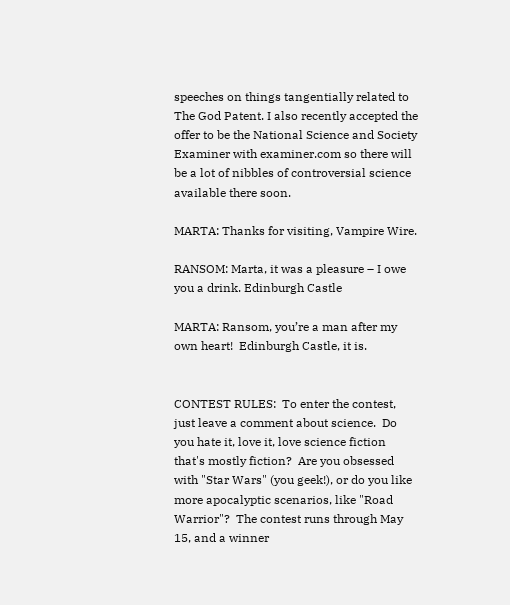speeches on things tangentially related to The God Patent. I also recently accepted the offer to be the National Science and Society Examiner with examiner.com so there will be a lot of nibbles of controversial science available there soon.

MARTA: Thanks for visiting, Vampire Wire.

RANSOM: Marta, it was a pleasure – I owe you a drink. Edinburgh Castle

MARTA: Ransom, you’re a man after my own heart!  Edinburgh Castle, it is.


CONTEST RULES:  To enter the contest, just leave a comment about science.  Do you hate it, love it, love science fiction that's mostly fiction?  Are you obsessed with "Star Wars" (you geek!), or do you like more apocalyptic scenarios, like "Road Warrior"?  The contest runs through May 15, and a winner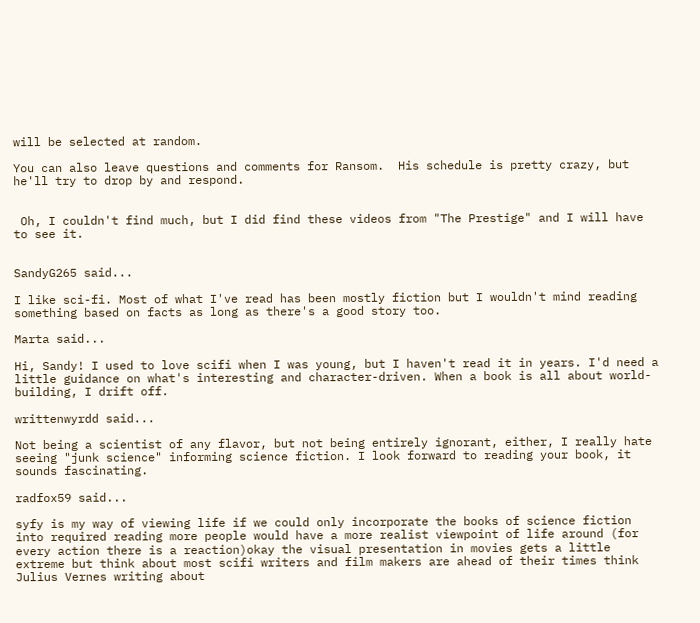will be selected at random.

You can also leave questions and comments for Ransom.  His schedule is pretty crazy, but he'll try to drop by and respond.


 Oh, I couldn't find much, but I did find these videos from "The Prestige" and I will have to see it.


SandyG265 said...

I like sci-fi. Most of what I've read has been mostly fiction but I wouldn't mind reading something based on facts as long as there's a good story too.

Marta said...

Hi, Sandy! I used to love scifi when I was young, but I haven't read it in years. I'd need a little guidance on what's interesting and character-driven. When a book is all about world-building, I drift off.

writtenwyrdd said...

Not being a scientist of any flavor, but not being entirely ignorant, either, I really hate seeing "junk science" informing science fiction. I look forward to reading your book, it sounds fascinating.

radfox59 said...

syfy is my way of viewing life if we could only incorporate the books of science fiction into required reading more people would have a more realist viewpoint of life around (for every action there is a reaction)okay the visual presentation in movies gets a little extreme but think about most scifi writers and film makers are ahead of their times think Julius Vernes writing about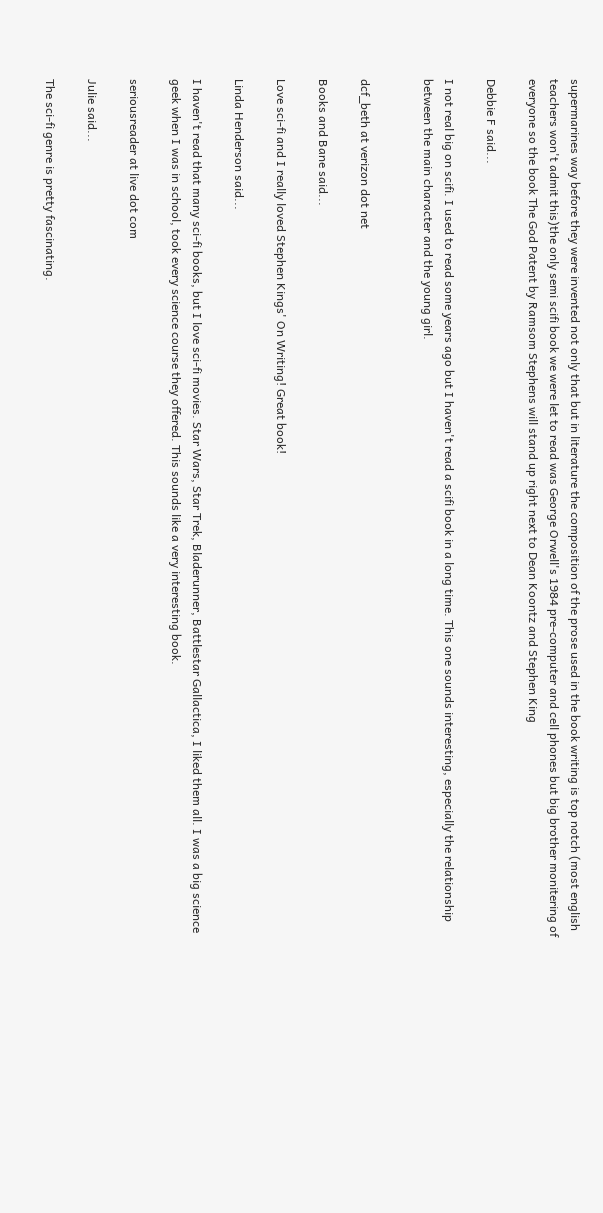supermarines way before they were invented not only that but in literature the composition of the prose used in the book writing is top notch (most english teachers won't admit this)the only semi scifi book we were let to read was George Orwell's 1984 pre-computer and cell phones but big brother monitering of everyone so the book The God Patent by Ramsom Stephens will stand up right next to Dean Koontz and Stephen King

Debbie F said...

I not real big on scifi. I used to read some years ago but I haven't read a scifi book in a long time. This one sounds interesting, especially the relationship between the main character and the young girl.


dcf_beth at verizon dot net

Books and Bane said...

Love sci-fi and I really loved Stephen Kings' On Writing! Great book!

Linda Henderson said...

I haven't read that many sci-fi books, but I love sci-fi movies. Star Wars, Star Trek, Bladerunner, Battlestar Gallactica, I liked them all. I was a big science geek when I was in school, took every science course they offered. This sounds like a very interesting book.

seriousreader at live dot com

Julie said...

The sci-fi genre is pretty fascinating.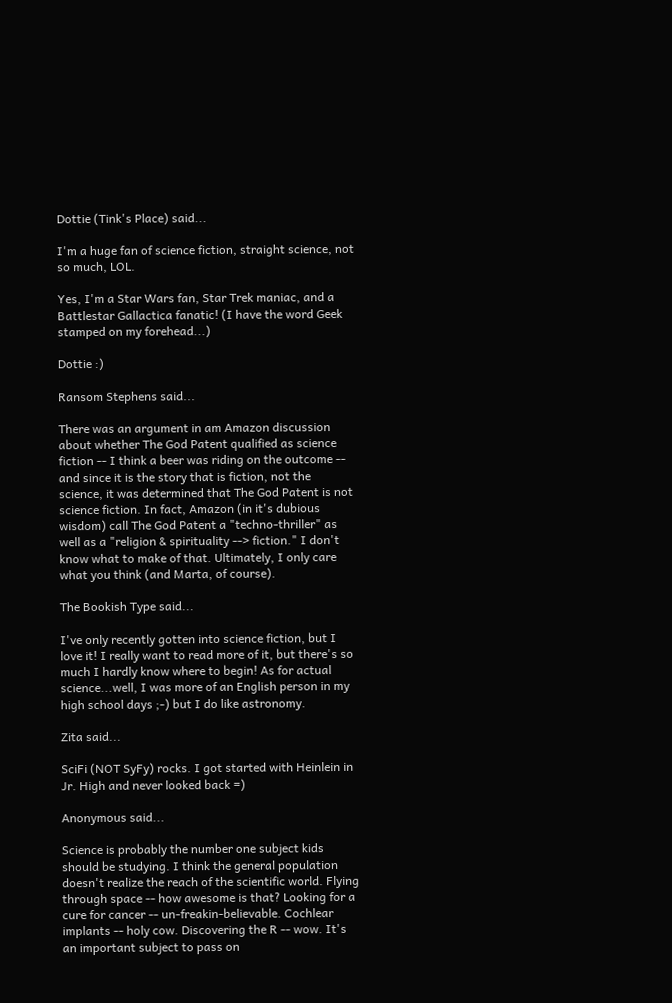Dottie (Tink's Place) said...

I'm a huge fan of science fiction, straight science, not so much, LOL.

Yes, I'm a Star Wars fan, Star Trek maniac, and a Battlestar Gallactica fanatic! (I have the word Geek stamped on my forehead...)

Dottie :)

Ransom Stephens said...

There was an argument in am Amazon discussion about whether The God Patent qualified as science fiction -- I think a beer was riding on the outcome -- and since it is the story that is fiction, not the science, it was determined that The God Patent is not science fiction. In fact, Amazon (in it's dubious wisdom) call The God Patent a "techno-thriller" as well as a "religion & spirituality --> fiction." I don't know what to make of that. Ultimately, I only care what you think (and Marta, of course).

The Bookish Type said...

I've only recently gotten into science fiction, but I love it! I really want to read more of it, but there's so much I hardly know where to begin! As for actual science...well, I was more of an English person in my high school days ;-) but I do like astronomy.

Zita said...

SciFi (NOT SyFy) rocks. I got started with Heinlein in Jr. High and never looked back =)

Anonymous said...

Science is probably the number one subject kids should be studying. I think the general population doesn't realize the reach of the scientific world. Flying through space -- how awesome is that? Looking for a cure for cancer -- un-freakin-believable. Cochlear implants -- holy cow. Discovering the R -- wow. It's an important subject to pass on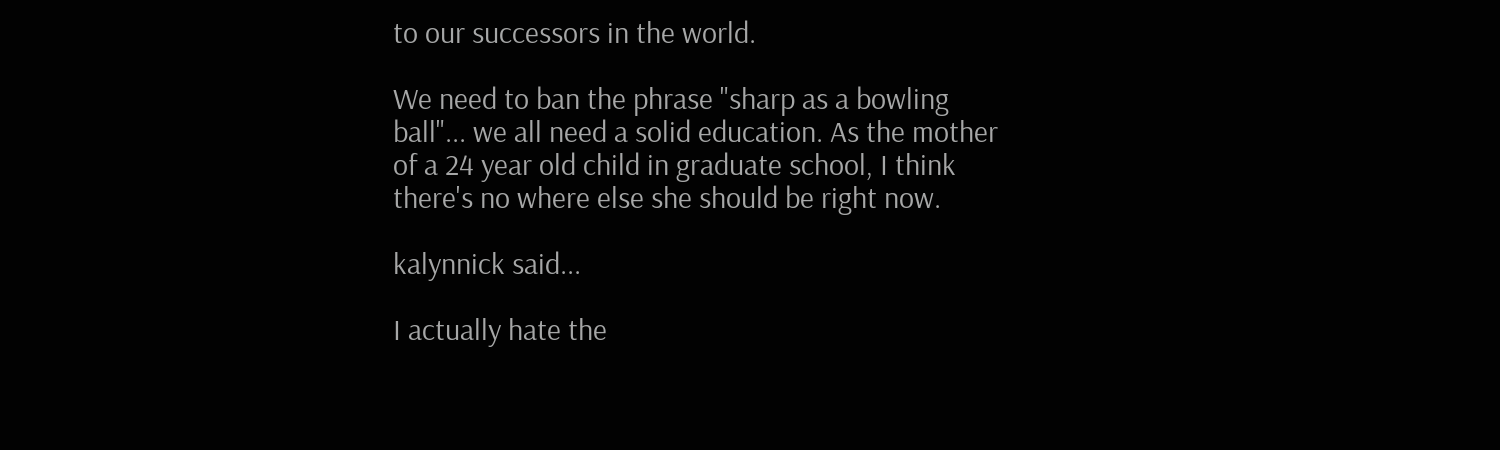to our successors in the world.

We need to ban the phrase "sharp as a bowling ball"... we all need a solid education. As the mother of a 24 year old child in graduate school, I think there's no where else she should be right now.

kalynnick said...

I actually hate the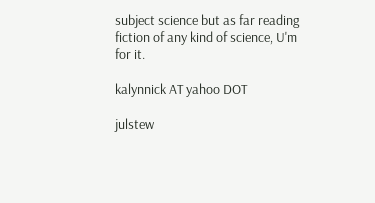subject science but as far reading fiction of any kind of science, U'm for it.

kalynnick AT yahoo DOT

julstew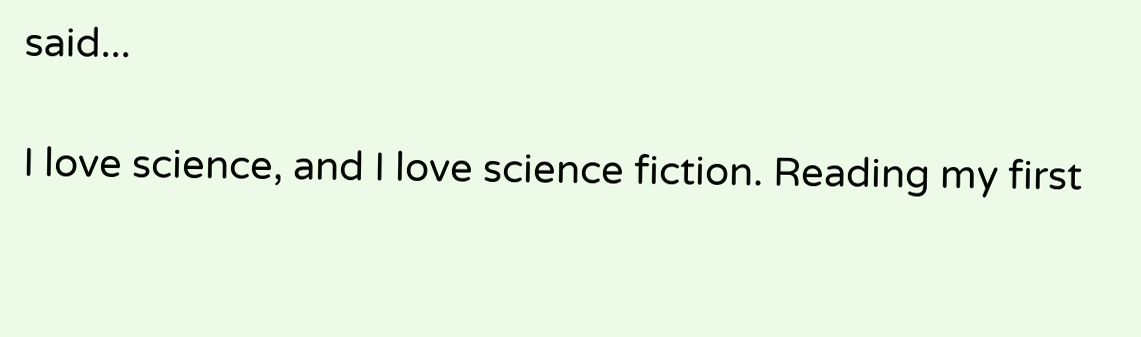said...

I love science, and I love science fiction. Reading my first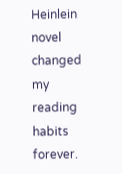Heinlein novel changed my reading habits forever.